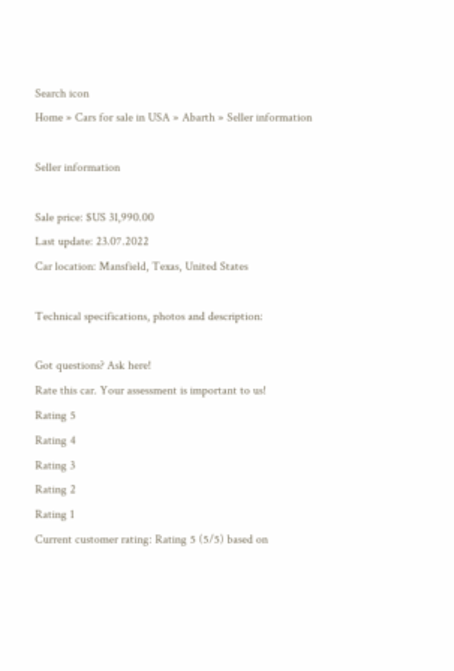Search icon
Home » Cars for sale in USA » Abarth » Seller information

Seller information

Sale price: $US 31,990.00
Last update: 23.07.2022
Car location: Mansfield, Texas, United States

Technical specifications, photos and description:

Got questions? Ask here!
Rate this car. Your assessment is important to us!
Rating 5
Rating 4
Rating 3
Rating 2
Rating 1
Current customer rating: Rating 5 (5/5) based on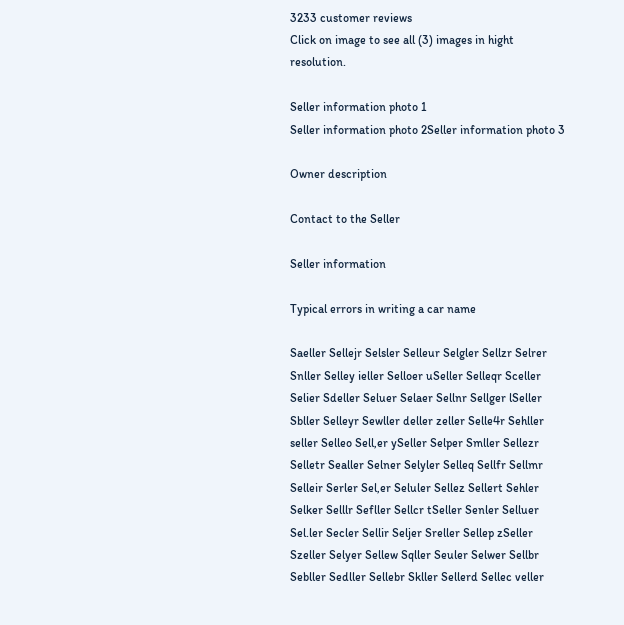3233 customer reviews
Click on image to see all (3) images in hight resolution.

Seller information photo 1
Seller information photo 2Seller information photo 3

Owner description

Contact to the Seller

Seller information

Typical errors in writing a car name

Saeller Sellejr Selsler Selleur Selgler Sellzr Selrer Snller Selley ieller Selloer uSeller Selleqr Sceller Selier Sdeller Seluer Selaer Sellnr Sellger lSeller Sbller Selleyr Sewller deller zeller Selle4r Sehller seller Selleo Sell,er ySeller Selper Smller Sellezr Selletr Sealler Selner Selyler Selleq Sellfr Sellmr Selleir Serler Sel,er Seluler Sellez Sellert Sehler Selker Selllr Sefller Sellcr tSeller Senler Selluer Sel.ler Secler Sellir Seljer Sreller Sellep zSeller Szeller Selyer Sellew Sqller Seuler Selwer Sellbr Sebller Sedller Sellebr Skller Sellerd Sellec veller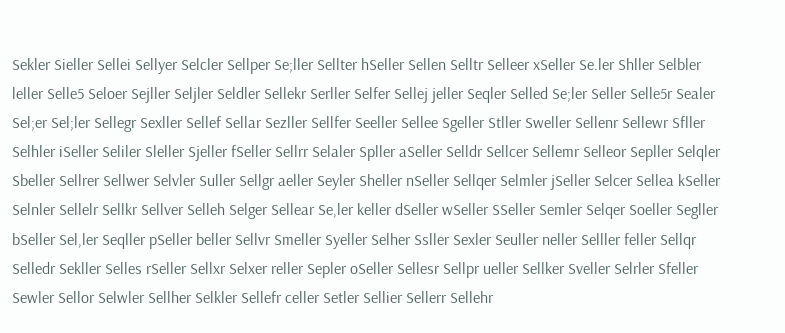Sekler Sieller Sellei Sellyer Selcler Sellper Se;ller Sellter hSeller Sellen Selltr Selleer xSeller Se.ler Shller Selbler leller Selle5 Seloer Sejller Seljler Seldler Sellekr Serller Selfer Sellej jeller Seqler Selled Se;ler Seller Selle5r Sealer Sel;er Sel;ler Sellegr Sexller Sellef Sellar Sezller Sellfer Seeller Sellee Sgeller Stller Sweller Sellenr Sellewr Sfller Selhler iSeller Seliler Sleller Sjeller fSeller Sellrr Selaler Spller aSeller Selldr Sellcer Sellemr Selleor Sepller Selqler Sbeller Sellrer Sellwer Selvler Suller Sellgr aeller Seyler Sheller nSeller Sellqer Selmler jSeller Selcer Sellea kSeller Selnler Sellelr Sellkr Sellver Selleh Selger Sellear Se,ler keller dSeller wSeller SSeller Semler Selqer Soeller Segller bSeller Sel,ler Seqller pSeller beller Sellvr Smeller Syeller Selher Ssller Sexler Seuller neller Selller feller Sellqr Selledr Sekller Selles rSeller Sellxr Selxer reller Sepler oSeller Sellesr Sellpr ueller Sellker Sveller Selrler Sfeller Sewler Sellor Selwler Sellher Selkler Sellefr celler Setler Sellier Sellerr Sellehr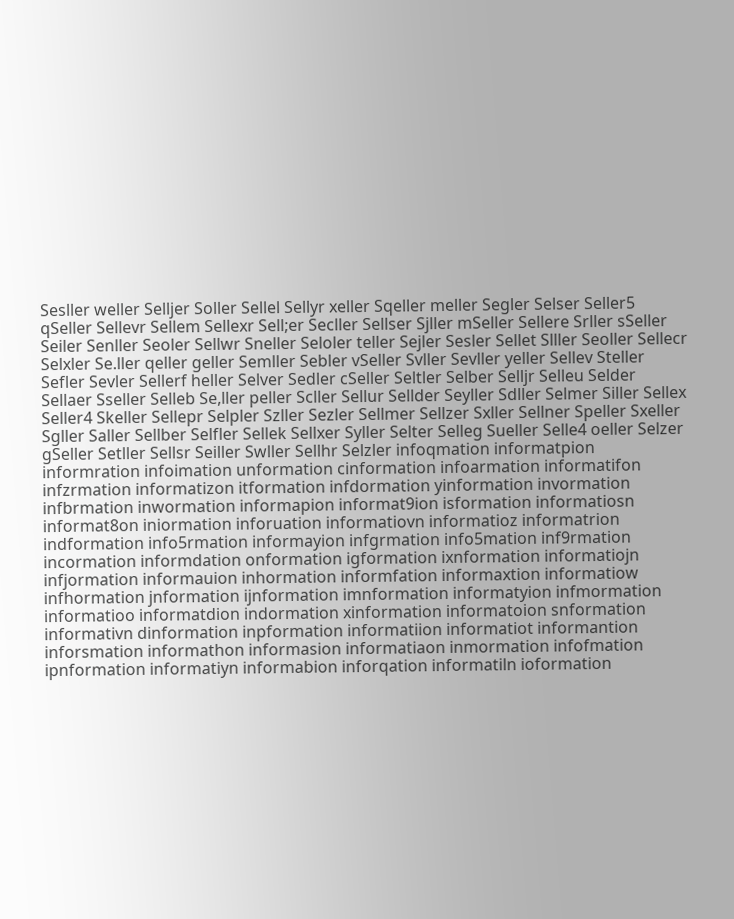Sesller weller Selljer Soller Sellel Sellyr xeller Sqeller meller Segler Selser Seller5 qSeller Sellevr Sellem Sellexr Sell;er Secller Sellser Sjller mSeller Sellere Srller sSeller Seiler Senller Seoler Sellwr Sneller Seloler teller Sejler Sesler Sellet Slller Seoller Sellecr Selxler Se.ller qeller geller Semller Sebler vSeller Svller Sevller yeller Sellev Steller Sefler Sevler Sellerf heller Selver Sedler cSeller Seltler Selber Selljr Selleu Selder Sellaer Sseller Selleb Se,ller peller Scller Sellur Sellder Seyller Sdller Selmer Siller Sellex Seller4 Skeller Sellepr Selpler Szller Sezler Sellmer Sellzer Sxller Sellner Speller Sxeller Sgller Saller Sellber Selfler Sellek Sellxer Syller Selter Selleg Sueller Selle4 oeller Selzer gSeller Setller Sellsr Seiller Swller Sellhr Selzler infoqmation informatpion informration infoimation unformation cinformation infoarmation informatifon infzrmation informatizon itformation infdormation yinformation invormation infbrmation inwormation informapion informat9ion isformation informatiosn informat8on iniormation inforuation informatiovn informatioz informatrion indformation info5rmation informayion infgrmation info5mation inf9rmation incormation informdation onformation igformation ixnformation informatiojn infjormation informauion inhormation informfation informaxtion informatiow infhormation jnformation ijnformation imnformation informatyion infmormation informatioo informatdion indormation xinformation informatoion snformation informativn dinformation inpformation informatiion informatiot informantion inforsmation informathon informasion informatiaon inmormation infofmation ipnformation informatiyn informabion inforqation informatiln ioformation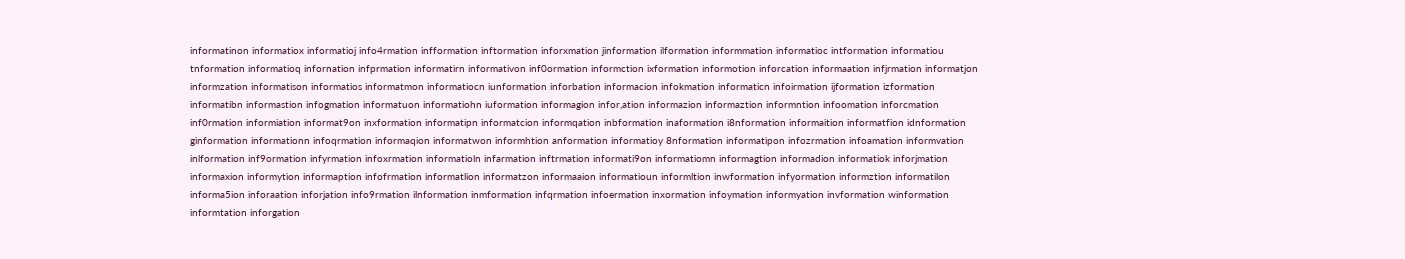informatinon informatiox informatioj info4rmation infformation inftormation inforxmation jinformation ilformation informmation informatioc intformation informatiou tnformation informatioq infornation infprmation informatirn informativon inf0ormation informction ixformation informotion inforcation informaation infjrmation informatjon informzation informatison informatios informatmon informatiocn iunformation inforbation informacion infokmation informaticn infoirmation ijformation izformation informatibn informastion infogmation informatuon informatiohn iuformation informagion infor,ation informazion informaztion informntion infoomation inforcmation inf0rmation informiation informat9on inxformation informatipn informatcion informqation inbformation inaformation i8nformation informaition informatfion idnformation ginformation informationn infoqrmation informaqion informatwon informhtion anformation informatioy 8nformation informatipon infozrmation infoamation informvation inlformation inf9ormation infyrmation infoxrmation informatioln infarmation inftrmation informati9on informatiomn informagtion informadion informatiok inforjmation informaxion informytion informaption infofrmation informatlion informatzon informaaion informatioun informltion inwformation infyormation informztion informatilon informa5ion inforaation inforjation info9rmation ilnformation inmformation infqrmation infoermation inxormation infoymation informyation invformation winformation informtation inforgation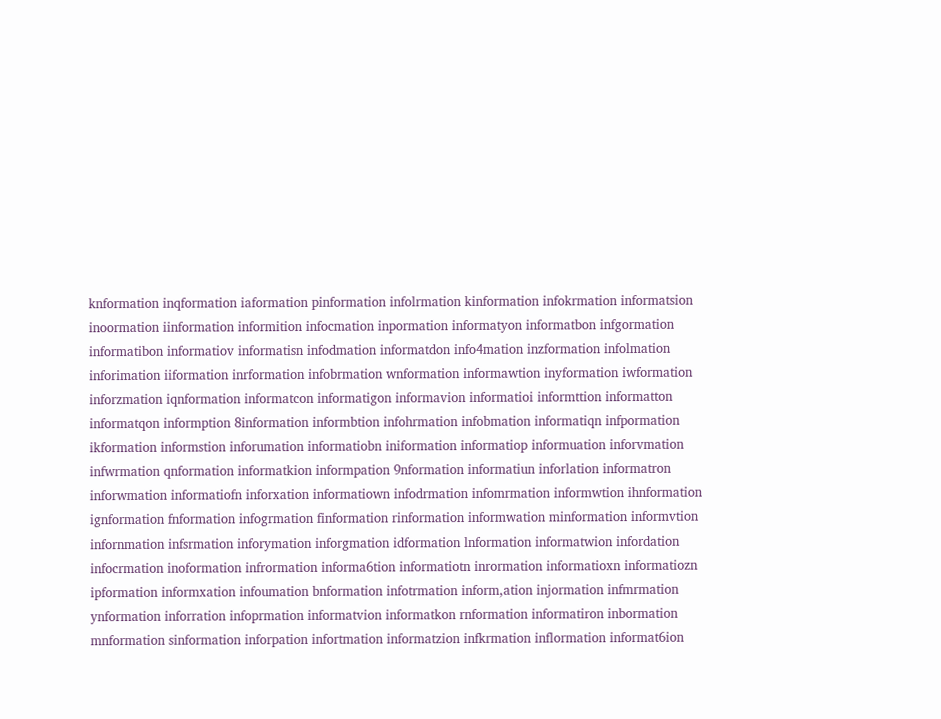knformation inqformation iaformation pinformation infolrmation kinformation infokrmation informatsion inoormation iinformation informition infocmation inpormation informatyon informatbon infgormation informatibon informatiov informatisn infodmation informatdon info4mation inzformation infolmation inforimation iiformation inrformation infobrmation wnformation informawtion inyformation iwformation inforzmation iqnformation informatcon informatigon informavion informatioi informttion informatton informatqon informption 8information informbtion infohrmation infobmation informatiqn infpormation ikformation informstion inforumation informatiobn iniformation informatiop informuation inforvmation infwrmation qnformation informatkion informpation 9nformation informatiun inforlation informatron inforwmation informatiofn inforxation informatiown infodrmation infomrmation informwtion ihnformation ignformation fnformation infogrmation finformation rinformation informwation minformation informvtion infornmation infsrmation inforymation inforgmation idformation lnformation informatwion infordation infocrmation inoformation infrormation informa6tion informatiotn inrormation informatioxn informatiozn ipformation informxation infoumation bnformation infotrmation inform,ation injormation infmrmation ynformation inforration infoprmation informatvion informatkon rnformation informatiron inbormation mnformation sinformation inforpation infortmation informatzion infkrmation inflormation informat6ion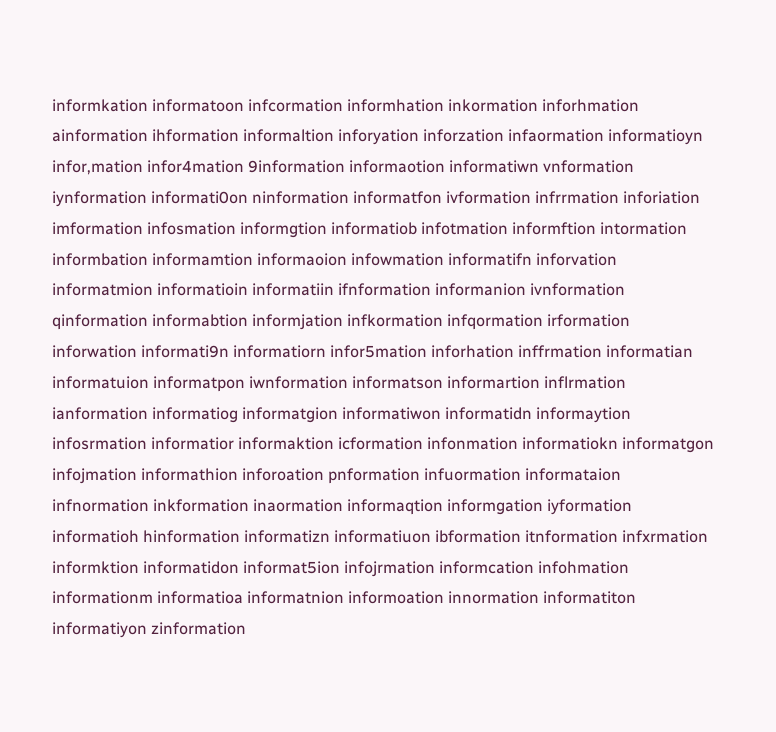informkation informatoon infcormation informhation inkormation inforhmation ainformation ihformation informaltion inforyation inforzation infaormation informatioyn infor,mation infor4mation 9information informaotion informatiwn vnformation iynformation informati0on ninformation informatfon ivformation infrrmation inforiation imformation infosmation informgtion informatiob infotmation informftion intormation informbation informamtion informaoion infowmation informatifn inforvation informatmion informatioin informatiin ifnformation informanion ivnformation qinformation informabtion informjation infkormation infqormation irformation inforwation informati9n informatiorn infor5mation inforhation inffrmation informatian informatuion informatpon iwnformation informatson informartion inflrmation ianformation informatiog informatgion informatiwon informatidn informaytion infosrmation informatior informaktion icformation infonmation informatiokn informatgon infojmation informathion inforoation pnformation infuormation informataion infnormation inkformation inaormation informaqtion informgation iyformation informatioh hinformation informatizn informatiuon ibformation itnformation infxrmation informktion informatidon informat5ion infojrmation informcation infohmation informationm informatioa informatnion informoation innormation informatiton informatiyon zinformation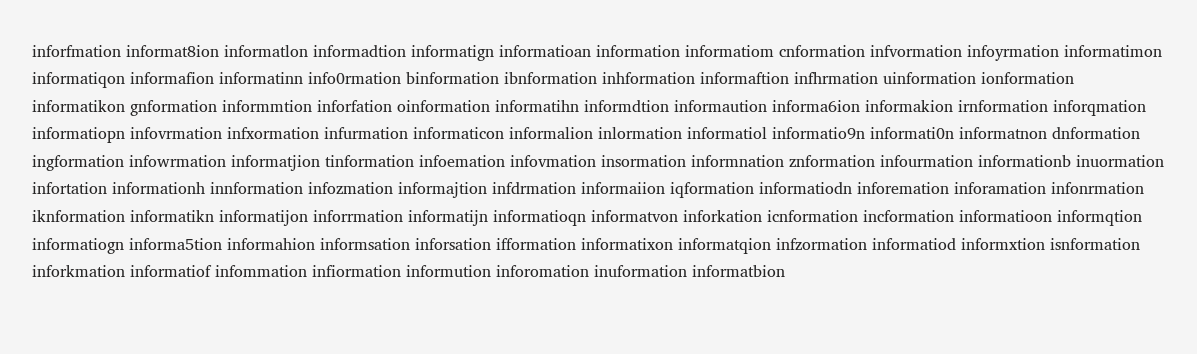inforfmation informat8ion informatlon informadtion informatign informatioan information informatiom cnformation infvormation infoyrmation informatimon informatiqon informafion informatinn info0rmation binformation ibnformation inhformation informaftion infhrmation uinformation ionformation informatikon gnformation informmtion inforfation oinformation informatihn informdtion informaution informa6ion informakion irnformation inforqmation informatiopn infovrmation infxormation infurmation informaticon informalion inlormation informatiol informatio9n informati0n informatnon dnformation ingformation infowrmation informatjion tinformation infoemation infovmation insormation informnation znformation infourmation informationb inuormation infortation informationh innformation infozmation informajtion infdrmation informaiion iqformation informatiodn inforemation inforamation infonrmation iknformation informatikn informatijon inforrmation informatijn informatioqn informatvon inforkation icnformation incformation informatioon informqtion informatiogn informa5tion informahion informsation inforsation ifformation informatixon informatqion infzormation informatiod informxtion isnformation inforkmation informatiof infommation infiormation informution inforomation inuformation informatbion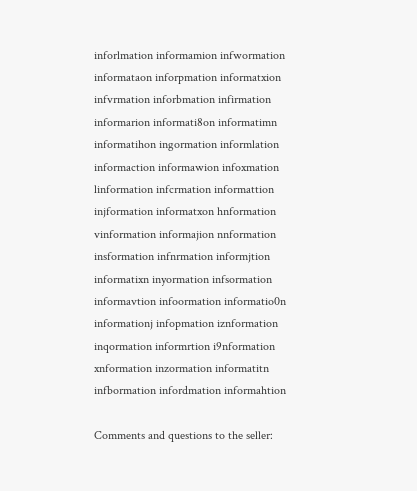inforlmation informamion infwormation informataon inforpmation informatxion infvrmation inforbmation infirmation informarion informati8on informatimn informatihon ingormation informlation informaction informawion infoxmation linformation infcrmation informattion injformation informatxon hnformation vinformation informajion nnformation insformation infnrmation informjtion informatixn inyormation infsormation informavtion infoormation informatio0n informationj infopmation iznformation inqormation informrtion i9nformation xnformation inzormation informatitn infbormation infordmation informahtion

Comments and questions to the seller: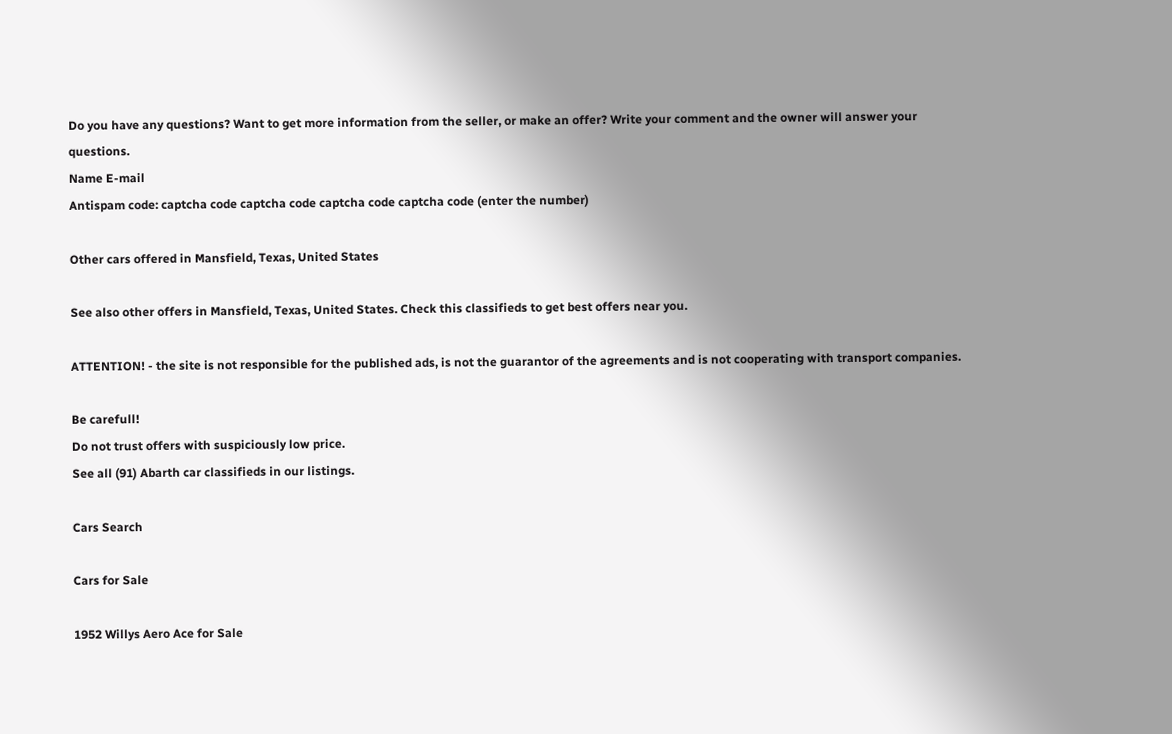Do you have any questions? Want to get more information from the seller, or make an offer? Write your comment and the owner will answer your questions.
Name E-mail
Antispam code: captcha code captcha code captcha code captcha code (enter the number)

Other cars offered in Mansfield, Texas, United States

See also other offers in Mansfield, Texas, United States. Check this classifieds to get best offers near you.

ATTENTION! - the site is not responsible for the published ads, is not the guarantor of the agreements and is not cooperating with transport companies.

Be carefull!
Do not trust offers with suspiciously low price.
See all (91) Abarth car classifieds in our listings.

Cars Search

Cars for Sale

1952 Willys Aero Ace for Sale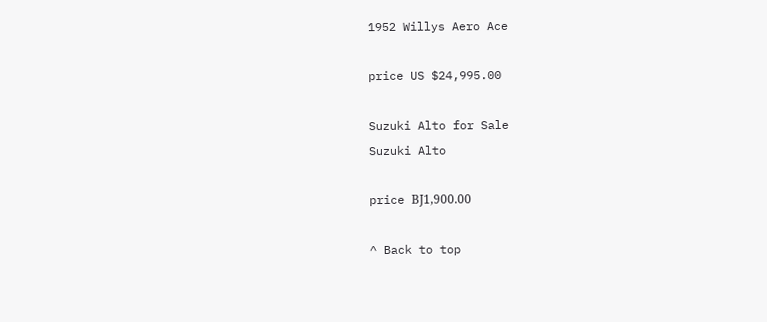1952 Willys Aero Ace

price US $24,995.00

Suzuki Alto for Sale
Suzuki Alto

price ВЈ1,900.00

^ Back to top